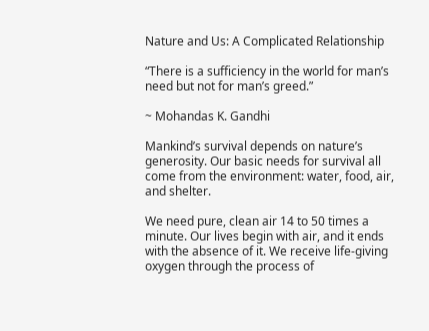Nature and Us: A Complicated Relationship

“There is a sufficiency in the world for man’s need but not for man’s greed.”

~ Mohandas K. Gandhi

Mankind’s survival depends on nature’s generosity. Our basic needs for survival all come from the environment: water, food, air, and shelter.

We need pure, clean air 14 to 50 times a minute. Our lives begin with air, and it ends with the absence of it. We receive life-giving oxygen through the process of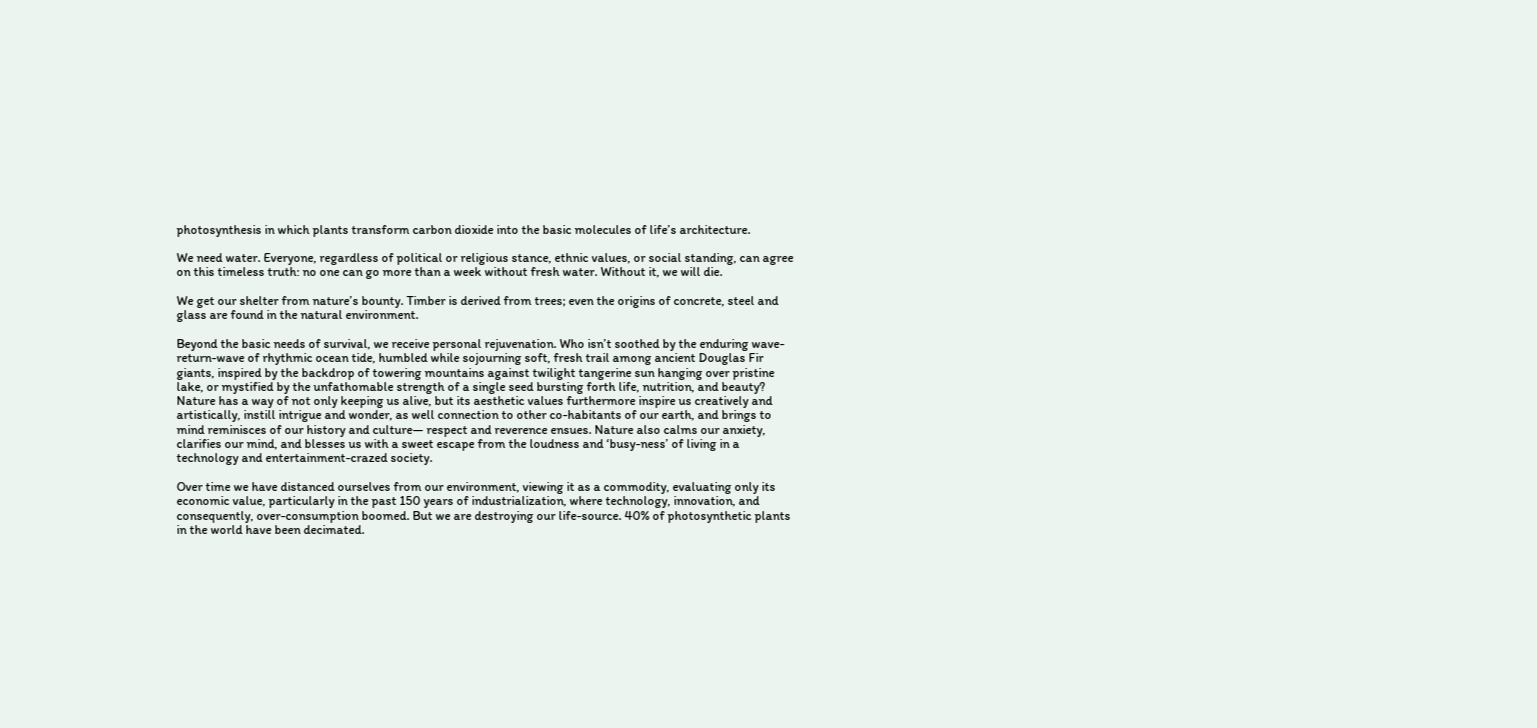photosynthesis in which plants transform carbon dioxide into the basic molecules of life’s architecture.

We need water. Everyone, regardless of political or religious stance, ethnic values, or social standing, can agree on this timeless truth: no one can go more than a week without fresh water. Without it, we will die.

We get our shelter from nature’s bounty. Timber is derived from trees; even the origins of concrete, steel and glass are found in the natural environment.

Beyond the basic needs of survival, we receive personal rejuvenation. Who isn’t soothed by the enduring wave-return-wave of rhythmic ocean tide, humbled while sojourning soft, fresh trail among ancient Douglas Fir giants, inspired by the backdrop of towering mountains against twilight tangerine sun hanging over pristine lake, or mystified by the unfathomable strength of a single seed bursting forth life, nutrition, and beauty? Nature has a way of not only keeping us alive, but its aesthetic values furthermore inspire us creatively and artistically, instill intrigue and wonder, as well connection to other co-habitants of our earth, and brings to mind reminisces of our history and culture— respect and reverence ensues. Nature also calms our anxiety, clarifies our mind, and blesses us with a sweet escape from the loudness and ‘busy-ness’ of living in a technology and entertainment-crazed society.

Over time we have distanced ourselves from our environment, viewing it as a commodity, evaluating only its economic value, particularly in the past 150 years of industrialization, where technology, innovation, and consequently, over-consumption boomed. But we are destroying our life-source. 40% of photosynthetic plants in the world have been decimated.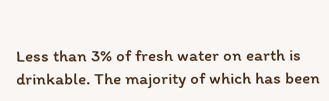Less than 3% of fresh water on earth is drinkable. The majority of which has been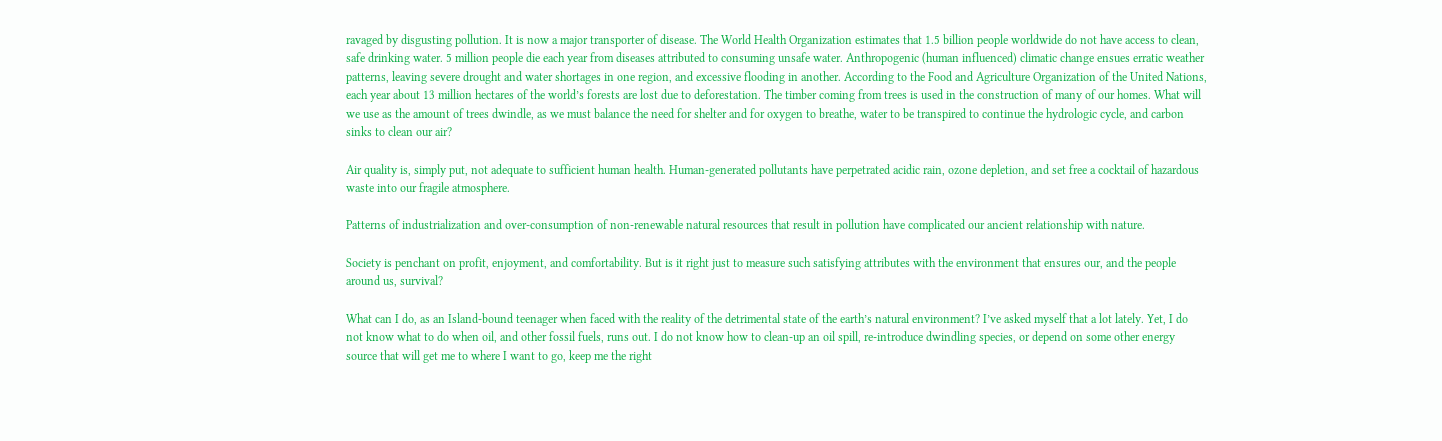ravaged by disgusting pollution. It is now a major transporter of disease. The World Health Organization estimates that 1.5 billion people worldwide do not have access to clean, safe drinking water. 5 million people die each year from diseases attributed to consuming unsafe water. Anthropogenic (human influenced) climatic change ensues erratic weather patterns, leaving severe drought and water shortages in one region, and excessive flooding in another. According to the Food and Agriculture Organization of the United Nations, each year about 13 million hectares of the world’s forests are lost due to deforestation. The timber coming from trees is used in the construction of many of our homes. What will we use as the amount of trees dwindle, as we must balance the need for shelter and for oxygen to breathe, water to be transpired to continue the hydrologic cycle, and carbon sinks to clean our air?

Air quality is, simply put, not adequate to sufficient human health. Human-generated pollutants have perpetrated acidic rain, ozone depletion, and set free a cocktail of hazardous waste into our fragile atmosphere.

Patterns of industrialization and over-consumption of non-renewable natural resources that result in pollution have complicated our ancient relationship with nature.

Society is penchant on profit, enjoyment, and comfortability. But is it right just to measure such satisfying attributes with the environment that ensures our, and the people around us, survival?

What can I do, as an Island-bound teenager when faced with the reality of the detrimental state of the earth’s natural environment? I’ve asked myself that a lot lately. Yet, I do not know what to do when oil, and other fossil fuels, runs out. I do not know how to clean-up an oil spill, re-introduce dwindling species, or depend on some other energy source that will get me to where I want to go, keep me the right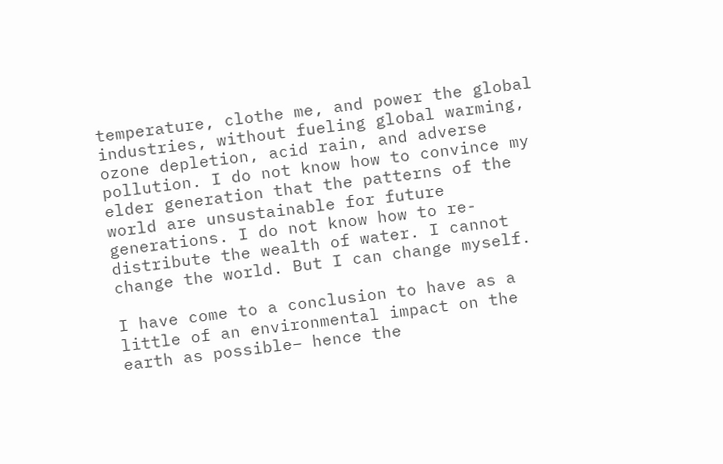temperature, clothe me, and power the global industries, without fueling global warming, ozone depletion, acid rain, and adverse pollution. I do not know how to convince my elder generation that the patterns of the world are unsustainable for future generations. I do not know how to re-distribute the wealth of water. I cannot change the world. But I can change myself.

I have come to a conclusion to have as a little of an environmental impact on the earth as possible– hence the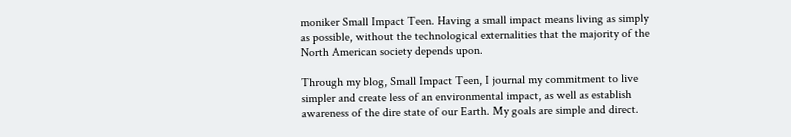moniker Small Impact Teen. Having a small impact means living as simply as possible, without the technological externalities that the majority of the North American society depends upon.

Through my blog, Small Impact Teen, I journal my commitment to live simpler and create less of an environmental impact, as well as establish awareness of the dire state of our Earth. My goals are simple and direct.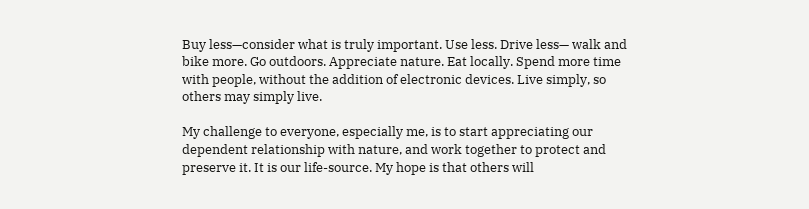Buy less—consider what is truly important. Use less. Drive less— walk and bike more. Go outdoors. Appreciate nature. Eat locally. Spend more time with people, without the addition of electronic devices. Live simply, so others may simply live.

My challenge to everyone, especially me, is to start appreciating our dependent relationship with nature, and work together to protect and preserve it. It is our life-source. My hope is that others will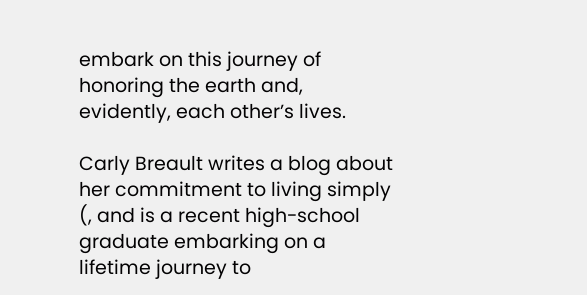embark on this journey of honoring the earth and, evidently, each other’s lives.

Carly Breault writes a blog about her commitment to living simply (, and is a recent high-school graduate embarking on a lifetime journey to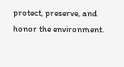protect, preserve, and honor the environment.